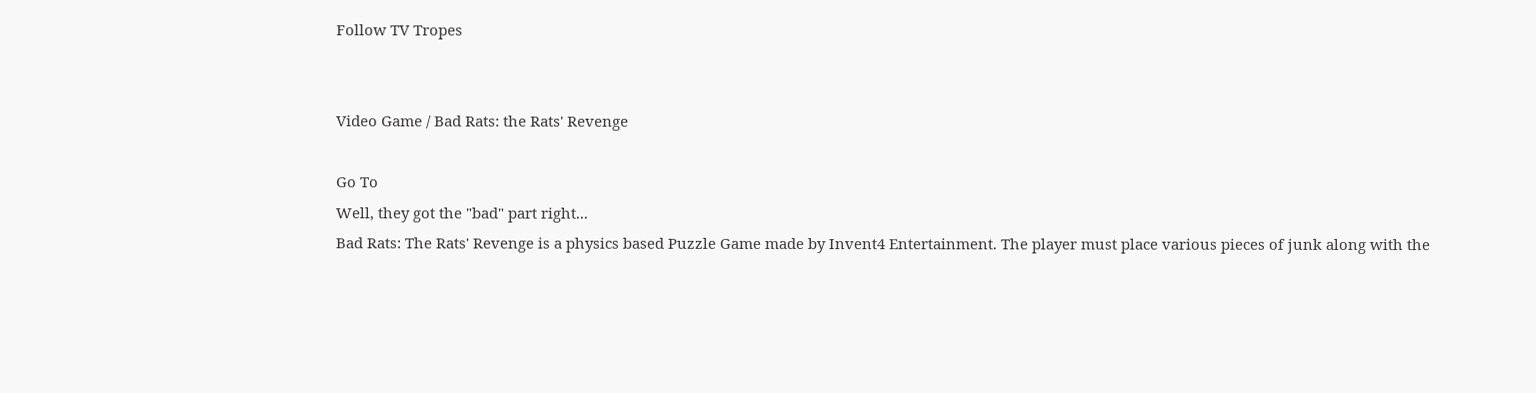Follow TV Tropes


Video Game / Bad Rats: the Rats' Revenge

Go To
Well, they got the "bad" part right...
Bad Rats: The Rats' Revenge is a physics based Puzzle Game made by Invent4 Entertainment. The player must place various pieces of junk along with the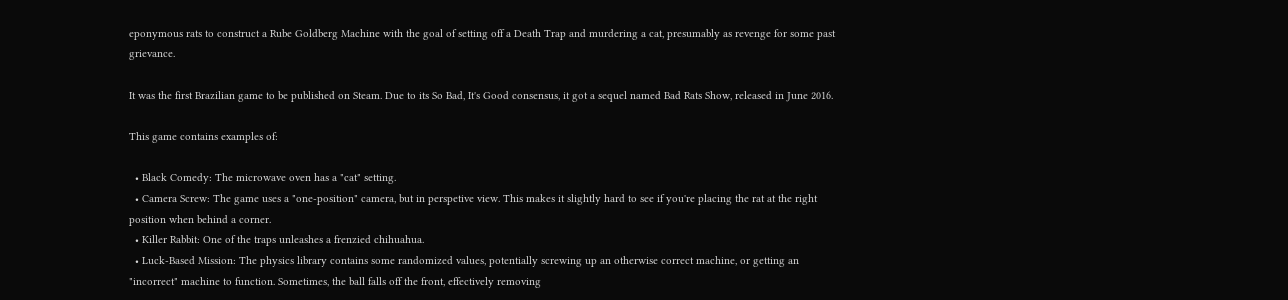eponymous rats to construct a Rube Goldberg Machine with the goal of setting off a Death Trap and murdering a cat, presumably as revenge for some past grievance.

It was the first Brazilian game to be published on Steam. Due to its So Bad, It's Good consensus, it got a sequel named Bad Rats Show, released in June 2016.

This game contains examples of:

  • Black Comedy: The microwave oven has a "cat" setting.
  • Camera Screw: The game uses a "one-position" camera, but in perspetive view. This makes it slightly hard to see if you're placing the rat at the right position when behind a corner.
  • Killer Rabbit: One of the traps unleashes a frenzied chihuahua.
  • Luck-Based Mission: The physics library contains some randomized values, potentially screwing up an otherwise correct machine, or getting an "incorrect" machine to function. Sometimes, the ball falls off the front, effectively removing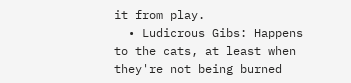it from play.
  • Ludicrous Gibs: Happens to the cats, at least when they're not being burned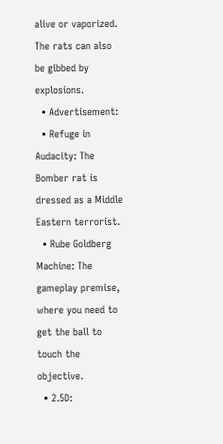alive or vaporized. The rats can also be gibbed by explosions.
  • Advertisement:
  • Refuge in Audacity: The Bomber rat is dressed as a Middle Eastern terrorist.
  • Rube Goldberg Machine: The gameplay premise, where you need to get the ball to touch the objective.
  • 2.5D: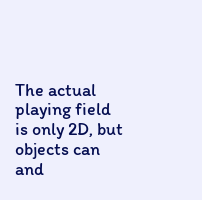The actual playing field is only 2D, but objects can and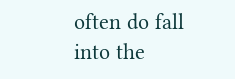often do fall into the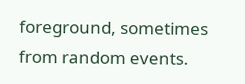foreground, sometimes from random events.